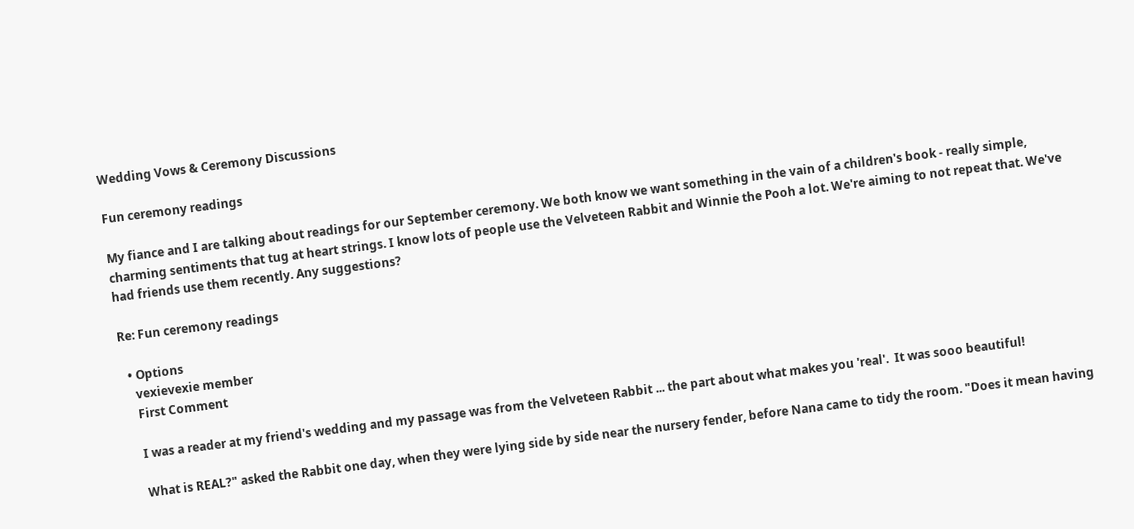Wedding Vows & Ceremony Discussions

Fun ceremony readings

My fiance and I are talking about readings for our September ceremony. We both know we want something in the vain of a children's book - really simple, charming sentiments that tug at heart strings. I know lots of people use the Velveteen Rabbit and Winnie the Pooh a lot. We're aiming to not repeat that. We've had friends use them recently. Any suggestions?

Re: Fun ceremony readings

  • Options
    vexievexie member
    First Comment

    I was a reader at my friend's wedding and my passage was from the Velveteen Rabbit ... the part about what makes you 'real'.  It was sooo beautiful!

    What is REAL?" asked the Rabbit one day, when they were lying side by side near the nursery fender, before Nana came to tidy the room. "Does it mean having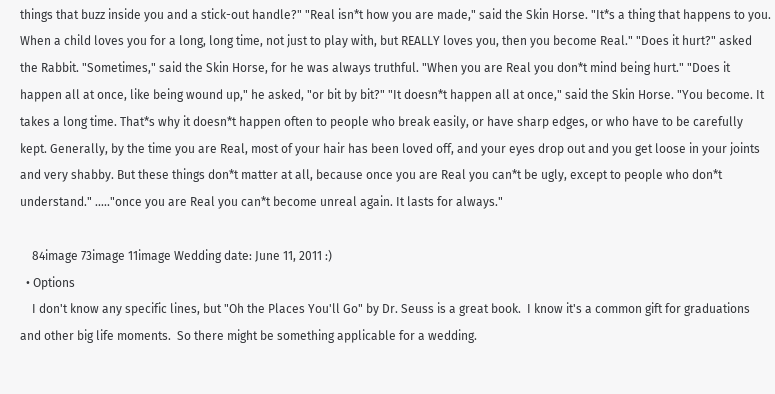things that buzz inside you and a stick-out handle?" "Real isn*t how you are made," said the Skin Horse. "It*s a thing that happens to you. When a child loves you for a long, long time, not just to play with, but REALLY loves you, then you become Real." "Does it hurt?" asked the Rabbit. "Sometimes," said the Skin Horse, for he was always truthful. "When you are Real you don*t mind being hurt." "Does it happen all at once, like being wound up," he asked, "or bit by bit?" "It doesn*t happen all at once," said the Skin Horse. "You become. It takes a long time. That*s why it doesn*t happen often to people who break easily, or have sharp edges, or who have to be carefully kept. Generally, by the time you are Real, most of your hair has been loved off, and your eyes drop out and you get loose in your joints and very shabby. But these things don*t matter at all, because once you are Real you can*t be ugly, except to people who don*t understand." ....."once you are Real you can*t become unreal again. It lasts for always."

    84image 73image 11image Wedding date: June 11, 2011 :)
  • Options
    I don't know any specific lines, but "Oh the Places You'll Go" by Dr. Seuss is a great book.  I know it's a common gift for graduations and other big life moments.  So there might be something applicable for a wedding.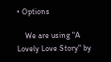• Options

    We are using "A Lovely Love Story" by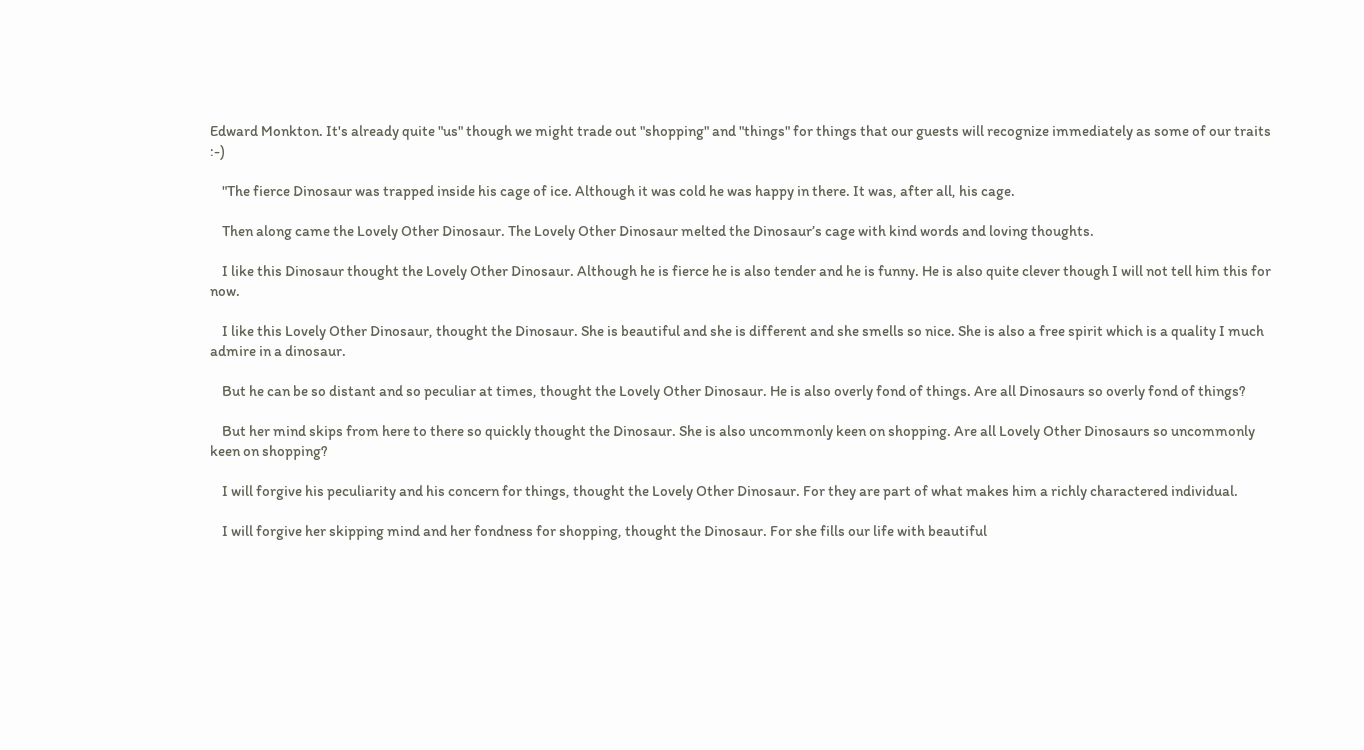Edward Monkton. It's already quite "us" though we might trade out "shopping" and "things" for things that our guests will recognize immediately as some of our traits :-)

    "The fierce Dinosaur was trapped inside his cage of ice. Although it was cold he was happy in there. It was, after all, his cage.

    Then along came the Lovely Other Dinosaur. The Lovely Other Dinosaur melted the Dinosaur’s cage with kind words and loving thoughts.

    I like this Dinosaur thought the Lovely Other Dinosaur. Although he is fierce he is also tender and he is funny. He is also quite clever though I will not tell him this for now.

    I like this Lovely Other Dinosaur, thought the Dinosaur. She is beautiful and she is different and she smells so nice. She is also a free spirit which is a quality I much admire in a dinosaur.

    But he can be so distant and so peculiar at times, thought the Lovely Other Dinosaur. He is also overly fond of things. Are all Dinosaurs so overly fond of things?

    But her mind skips from here to there so quickly thought the Dinosaur. She is also uncommonly keen on shopping. Are all Lovely Other Dinosaurs so uncommonly keen on shopping?

    I will forgive his peculiarity and his concern for things, thought the Lovely Other Dinosaur. For they are part of what makes him a richly charactered individual.

    I will forgive her skipping mind and her fondness for shopping, thought the Dinosaur. For she fills our life with beautiful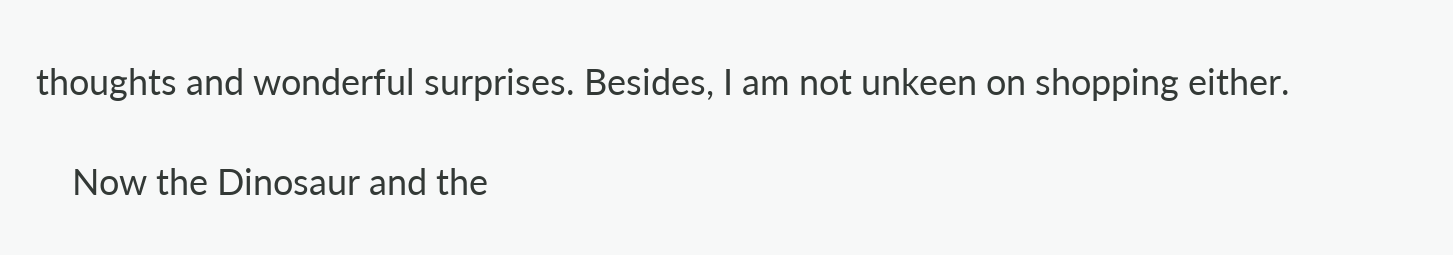thoughts and wonderful surprises. Besides, I am not unkeen on shopping either.

    Now the Dinosaur and the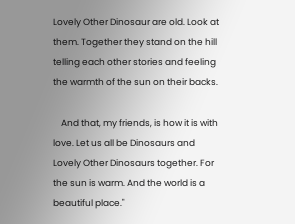Lovely Other Dinosaur are old. Look at them. Together they stand on the hill telling each other stories and feeling the warmth of the sun on their backs.

    And that, my friends, is how it is with love. Let us all be Dinosaurs and Lovely Other Dinosaurs together. For the sun is warm. And the world is a beautiful place."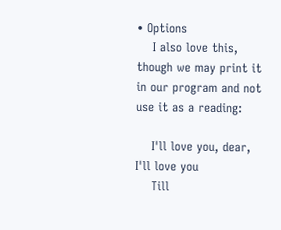• Options
    I also love this, though we may print it in our program and not use it as a reading:

    I'll love you, dear, I'll love you
    Till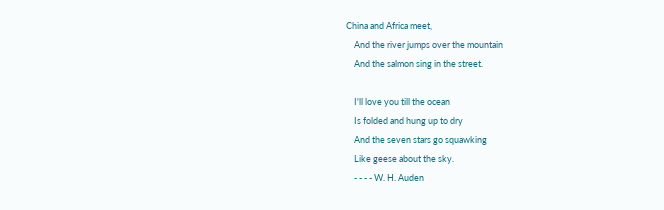China and Africa meet,
    And the river jumps over the mountain
    And the salmon sing in the street.

    I'll love you till the ocean
    Is folded and hung up to dry
    And the seven stars go squawking
    Like geese about the sky.
    - - - - W. H. Auden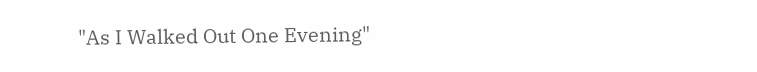"As I Walked Out One Evening"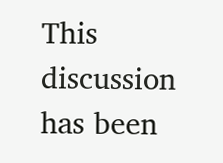This discussion has been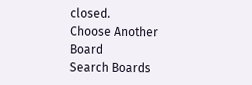closed.
Choose Another Board
Search Boards